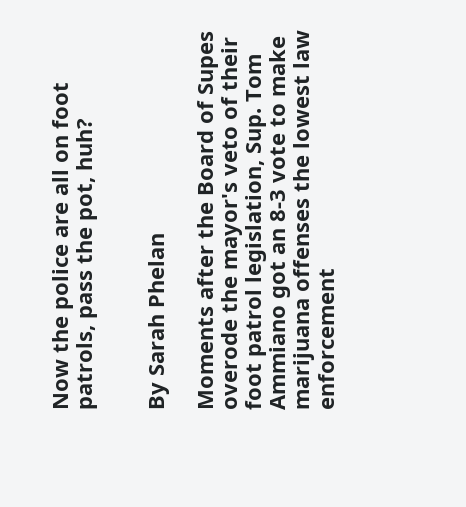Now the police are all on foot patrols, pass the pot, huh?


By Sarah Phelan

Moments after the Board of Supes overode the mayor's veto of their foot patrol legislation, Sup. Tom Ammiano got an 8-3 vote to make marijuana offenses the lowest law enforcement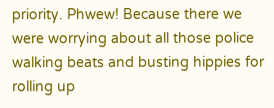priority. Phwew! Because there we were worrying about all those police walking beats and busting hippies for rolling up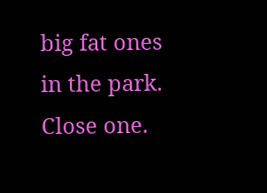big fat ones in the park. Close one.